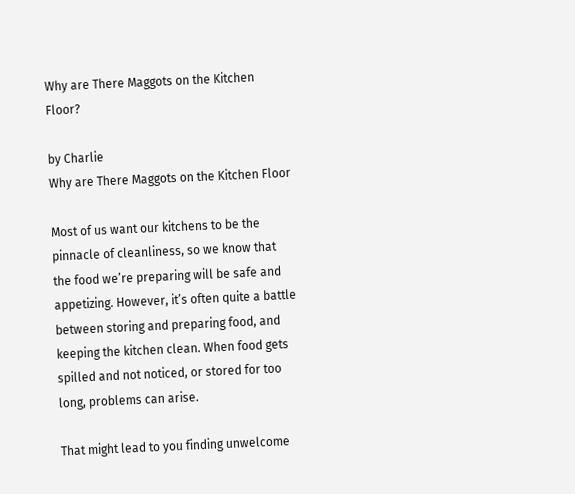Why are There Maggots on the Kitchen Floor?

by Charlie
Why are There Maggots on the Kitchen Floor

Most of us want our kitchens to be the pinnacle of cleanliness, so we know that the food we’re preparing will be safe and appetizing. However, it’s often quite a battle between storing and preparing food, and keeping the kitchen clean. When food gets spilled and not noticed, or stored for too long, problems can arise.

That might lead to you finding unwelcome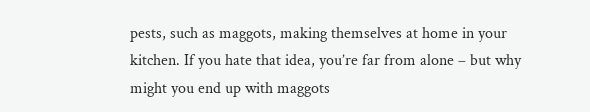pests, such as maggots, making themselves at home in your kitchen. If you hate that idea, you’re far from alone – but why might you end up with maggots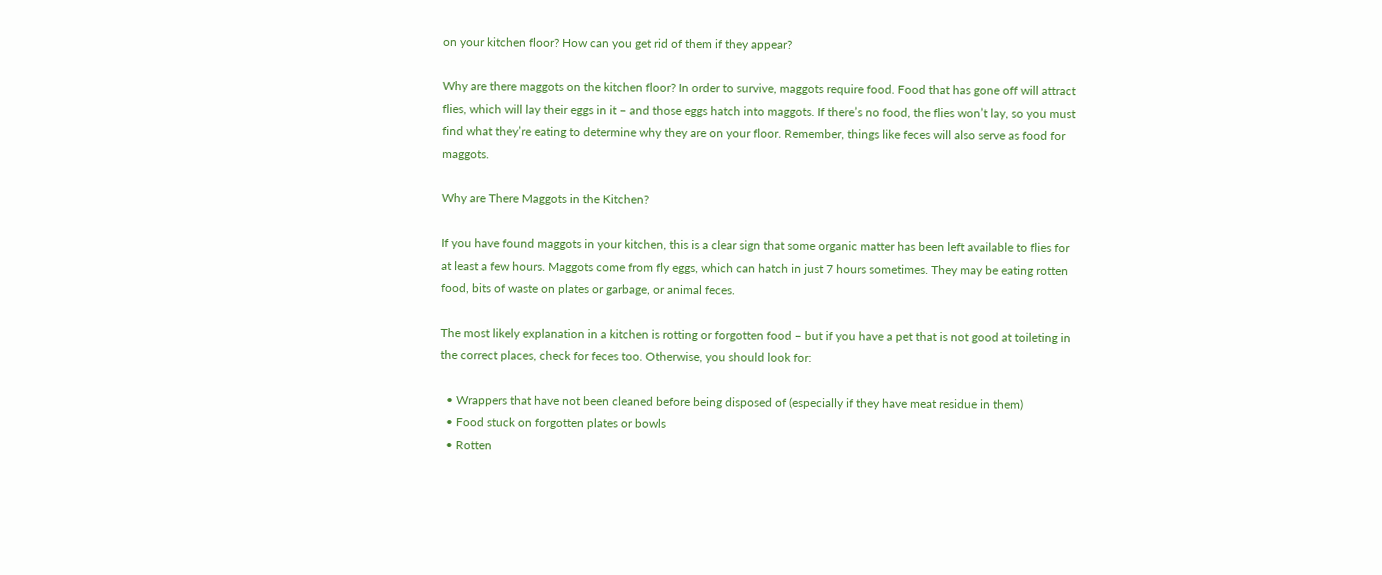on your kitchen floor? How can you get rid of them if they appear?

Why are there maggots on the kitchen floor? In order to survive, maggots require food. Food that has gone off will attract flies, which will lay their eggs in it – and those eggs hatch into maggots. If there’s no food, the flies won’t lay, so you must find what they’re eating to determine why they are on your floor. Remember, things like feces will also serve as food for maggots.

Why are There Maggots in the Kitchen?

If you have found maggots in your kitchen, this is a clear sign that some organic matter has been left available to flies for at least a few hours. Maggots come from fly eggs, which can hatch in just 7 hours sometimes. They may be eating rotten food, bits of waste on plates or garbage, or animal feces.

The most likely explanation in a kitchen is rotting or forgotten food – but if you have a pet that is not good at toileting in the correct places, check for feces too. Otherwise, you should look for:

  • Wrappers that have not been cleaned before being disposed of (especially if they have meat residue in them)
  • Food stuck on forgotten plates or bowls
  • Rotten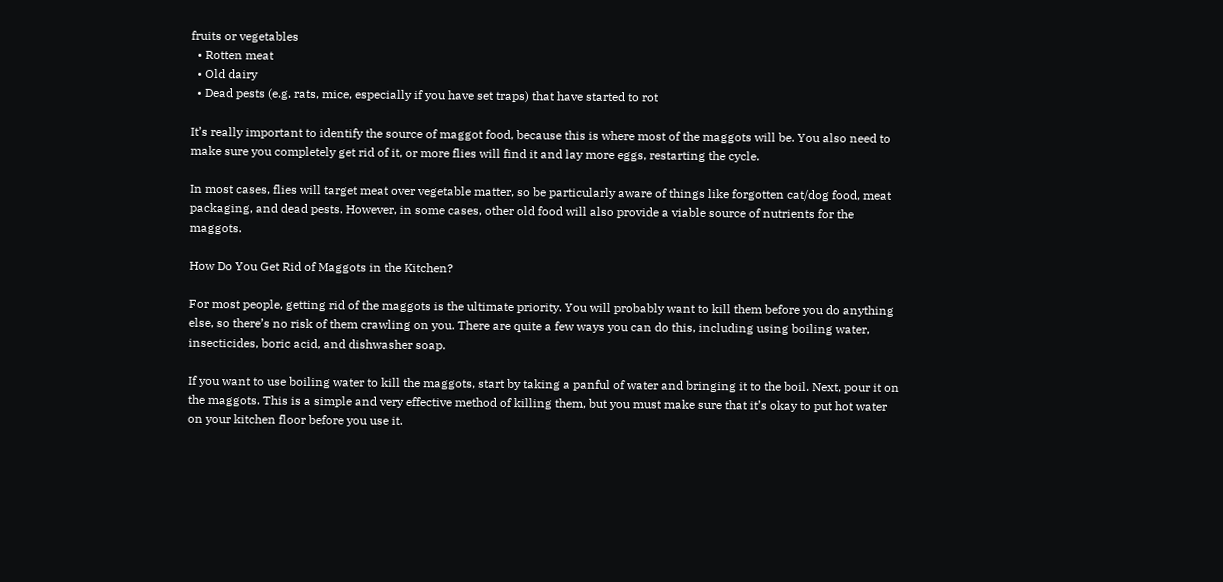fruits or vegetables
  • Rotten meat
  • Old dairy
  • Dead pests (e.g. rats, mice, especially if you have set traps) that have started to rot

It’s really important to identify the source of maggot food, because this is where most of the maggots will be. You also need to make sure you completely get rid of it, or more flies will find it and lay more eggs, restarting the cycle.

In most cases, flies will target meat over vegetable matter, so be particularly aware of things like forgotten cat/dog food, meat packaging, and dead pests. However, in some cases, other old food will also provide a viable source of nutrients for the maggots.

How Do You Get Rid of Maggots in the Kitchen?

For most people, getting rid of the maggots is the ultimate priority. You will probably want to kill them before you do anything else, so there’s no risk of them crawling on you. There are quite a few ways you can do this, including using boiling water, insecticides, boric acid, and dishwasher soap.

If you want to use boiling water to kill the maggots, start by taking a panful of water and bringing it to the boil. Next, pour it on the maggots. This is a simple and very effective method of killing them, but you must make sure that it’s okay to put hot water on your kitchen floor before you use it.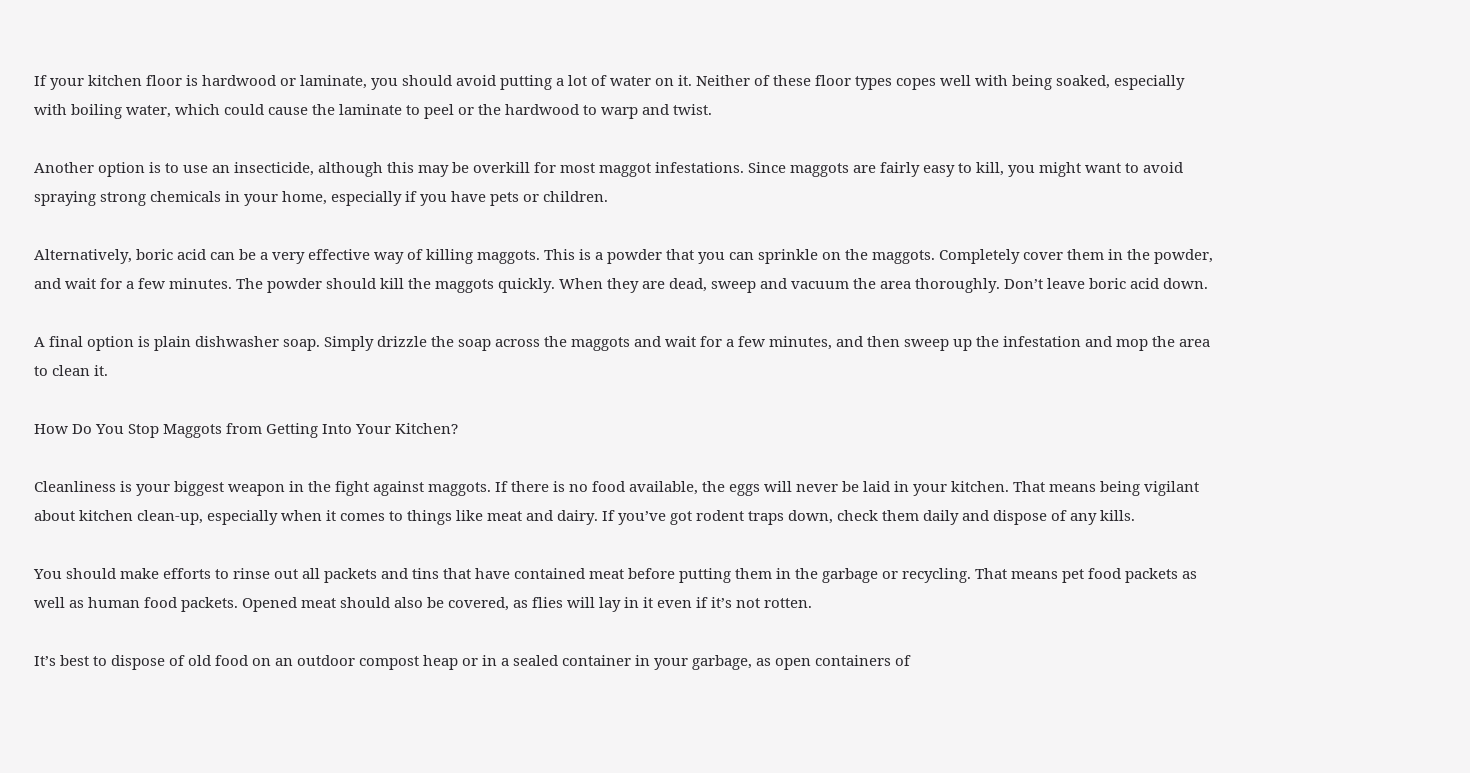If your kitchen floor is hardwood or laminate, you should avoid putting a lot of water on it. Neither of these floor types copes well with being soaked, especially with boiling water, which could cause the laminate to peel or the hardwood to warp and twist.

Another option is to use an insecticide, although this may be overkill for most maggot infestations. Since maggots are fairly easy to kill, you might want to avoid spraying strong chemicals in your home, especially if you have pets or children.

Alternatively, boric acid can be a very effective way of killing maggots. This is a powder that you can sprinkle on the maggots. Completely cover them in the powder, and wait for a few minutes. The powder should kill the maggots quickly. When they are dead, sweep and vacuum the area thoroughly. Don’t leave boric acid down.

A final option is plain dishwasher soap. Simply drizzle the soap across the maggots and wait for a few minutes, and then sweep up the infestation and mop the area to clean it.

How Do You Stop Maggots from Getting Into Your Kitchen?

Cleanliness is your biggest weapon in the fight against maggots. If there is no food available, the eggs will never be laid in your kitchen. That means being vigilant about kitchen clean-up, especially when it comes to things like meat and dairy. If you’ve got rodent traps down, check them daily and dispose of any kills.

You should make efforts to rinse out all packets and tins that have contained meat before putting them in the garbage or recycling. That means pet food packets as well as human food packets. Opened meat should also be covered, as flies will lay in it even if it’s not rotten.

It’s best to dispose of old food on an outdoor compost heap or in a sealed container in your garbage, as open containers of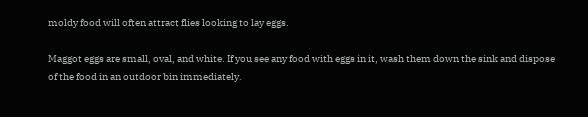moldy food will often attract flies looking to lay eggs.

Maggot eggs are small, oval, and white. If you see any food with eggs in it, wash them down the sink and dispose of the food in an outdoor bin immediately.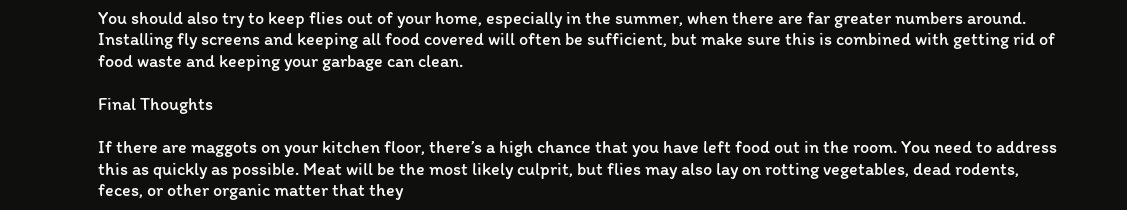You should also try to keep flies out of your home, especially in the summer, when there are far greater numbers around. Installing fly screens and keeping all food covered will often be sufficient, but make sure this is combined with getting rid of food waste and keeping your garbage can clean.

Final Thoughts

If there are maggots on your kitchen floor, there’s a high chance that you have left food out in the room. You need to address this as quickly as possible. Meat will be the most likely culprit, but flies may also lay on rotting vegetables, dead rodents, feces, or other organic matter that they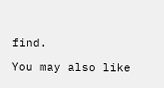find.

You may also like